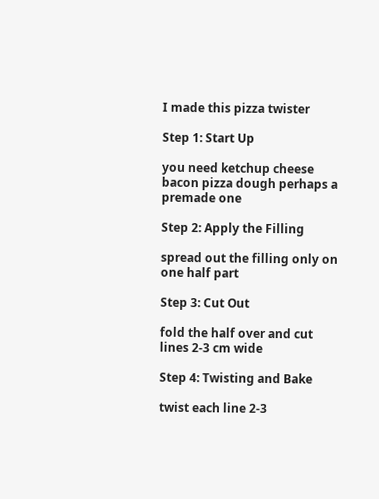I made this pizza twister

Step 1: Start Up

you need ketchup cheese bacon pizza dough perhaps a premade one

Step 2: Apply the Filling

spread out the filling only on one half part

Step 3: Cut Out

fold the half over and cut lines 2-3 cm wide

Step 4: Twisting and Bake

twist each line 2-3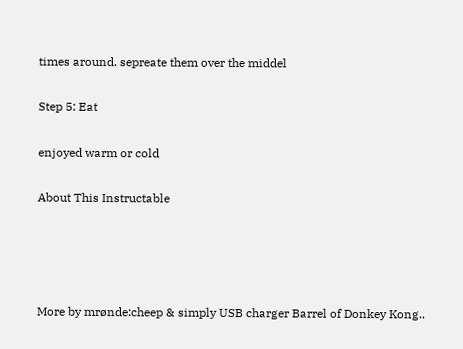times around. sepreate them over the middel

Step 5: Eat

enjoyed warm or cold

About This Instructable




More by mrønde:cheep & simply USB charger Barrel of Donkey Kong..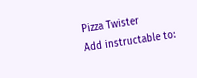Pizza Twister
Add instructable to: